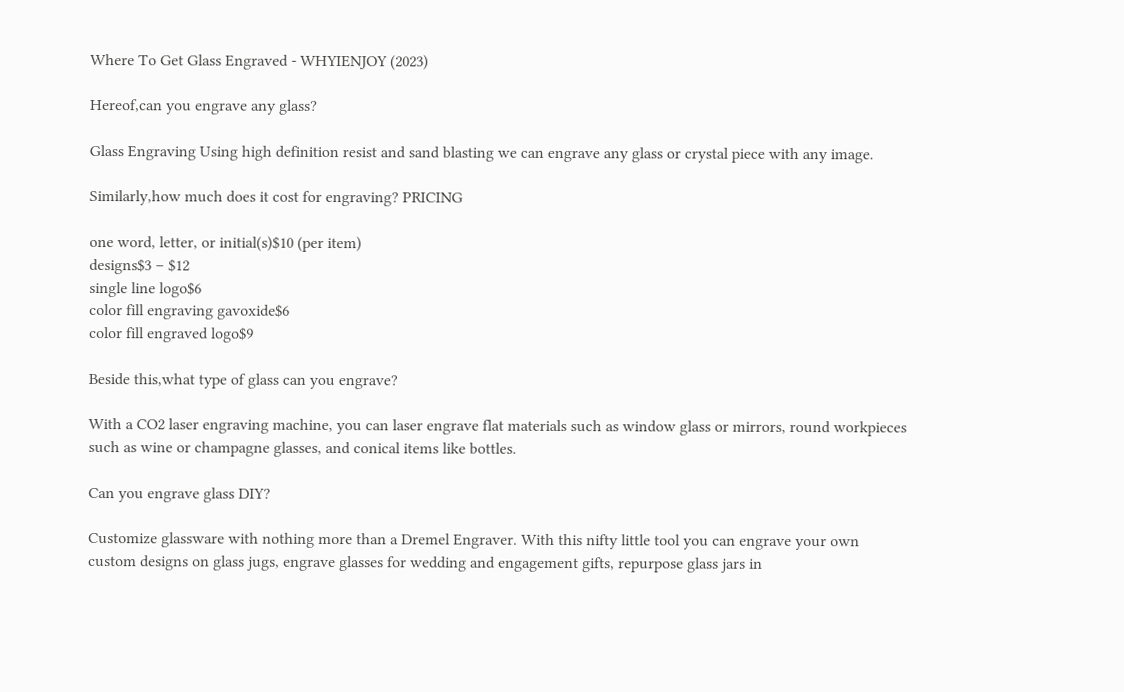Where To Get Glass Engraved - WHYIENJOY (2023)

Hereof,can you engrave any glass?

Glass Engraving Using high definition resist and sand blasting we can engrave any glass or crystal piece with any image.

Similarly,how much does it cost for engraving? PRICING

one word, letter, or initial(s)$10 (per item)
designs$3 – $12
single line logo$6
color fill engraving gavoxide$6
color fill engraved logo$9

Beside this,what type of glass can you engrave?

With a CO2 laser engraving machine, you can laser engrave flat materials such as window glass or mirrors, round workpieces such as wine or champagne glasses, and conical items like bottles.

Can you engrave glass DIY?

Customize glassware with nothing more than a Dremel Engraver. With this nifty little tool you can engrave your own custom designs on glass jugs, engrave glasses for wedding and engagement gifts, repurpose glass jars in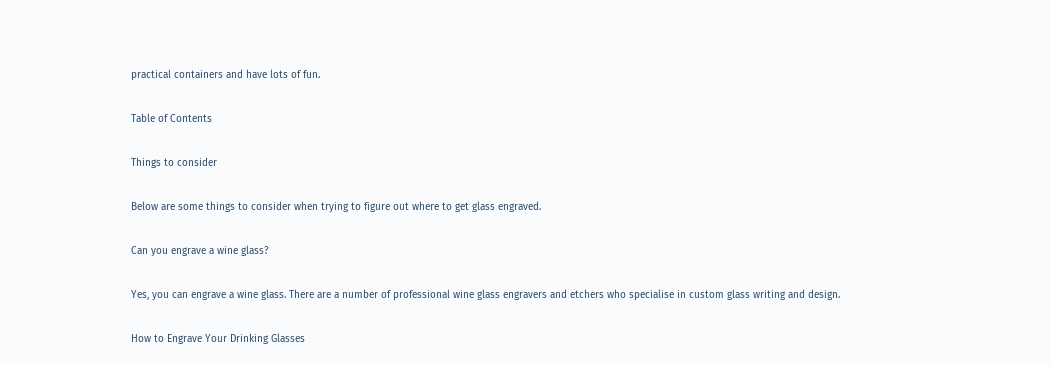practical containers and have lots of fun.

Table of Contents

Things to consider

Below are some things to consider when trying to figure out where to get glass engraved.

Can you engrave a wine glass?

Yes, you can engrave a wine glass. There are a number of professional wine glass engravers and etchers who specialise in custom glass writing and design.

How to Engrave Your Drinking Glasses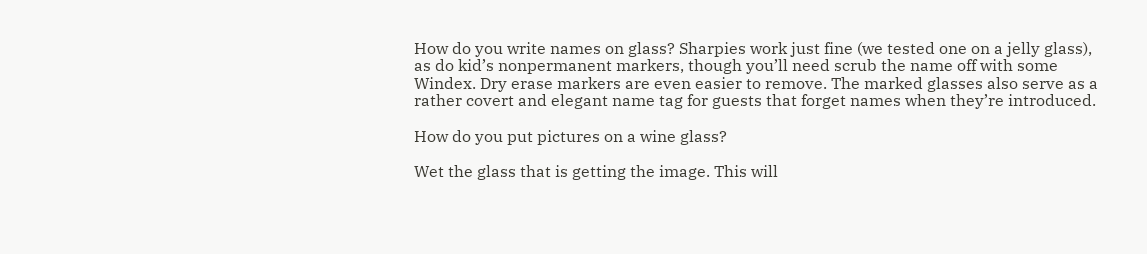How do you write names on glass? Sharpies work just fine (we tested one on a jelly glass), as do kid’s nonpermanent markers, though you’ll need scrub the name off with some Windex. Dry erase markers are even easier to remove. The marked glasses also serve as a rather covert and elegant name tag for guests that forget names when they’re introduced.

How do you put pictures on a wine glass?

Wet the glass that is getting the image. This will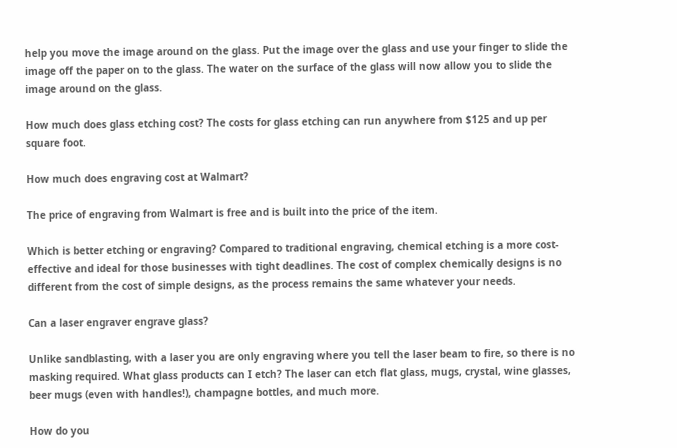help you move the image around on the glass. Put the image over the glass and use your finger to slide the image off the paper on to the glass. The water on the surface of the glass will now allow you to slide the image around on the glass.

How much does glass etching cost? The costs for glass etching can run anywhere from $125 and up per square foot.

How much does engraving cost at Walmart?

The price of engraving from Walmart is free and is built into the price of the item.

Which is better etching or engraving? Compared to traditional engraving, chemical etching is a more cost-effective and ideal for those businesses with tight deadlines. The cost of complex chemically designs is no different from the cost of simple designs, as the process remains the same whatever your needs.

Can a laser engraver engrave glass?

Unlike sandblasting, with a laser you are only engraving where you tell the laser beam to fire, so there is no masking required. What glass products can I etch? The laser can etch flat glass, mugs, crystal, wine glasses, beer mugs (even with handles!), champagne bottles, and much more.

How do you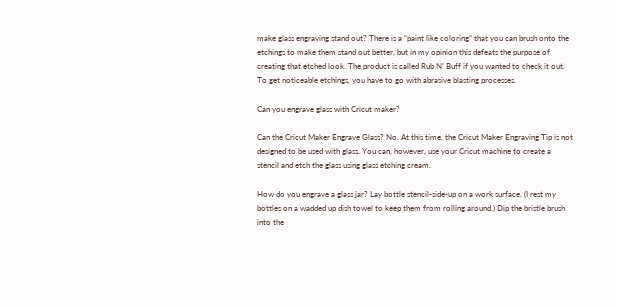make glass engraving stand out? There is a “paint like coloring” that you can brush onto the etchings to make them stand out better, but in my opinion this defeats the purpose of creating that etched look. The product is called Rub N’ Buff if you wanted to check it out. To get noticeable etchings, you have to go with abrasive blasting processes.

Can you engrave glass with Cricut maker?

Can the Cricut Maker Engrave Glass? No. At this time, the Cricut Maker Engraving Tip is not designed to be used with glass. You can, however, use your Cricut machine to create a stencil and etch the glass using glass etching cream.

How do you engrave a glass jar? Lay bottle stencil-side-up on a work surface. (I rest my bottles on a wadded up dish towel to keep them from rolling around.) Dip the bristle brush into the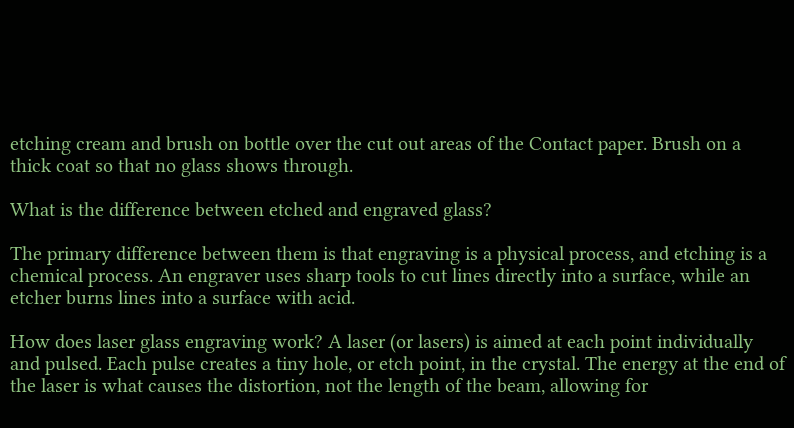etching cream and brush on bottle over the cut out areas of the Contact paper. Brush on a thick coat so that no glass shows through.

What is the difference between etched and engraved glass?

The primary difference between them is that engraving is a physical process, and etching is a chemical process. An engraver uses sharp tools to cut lines directly into a surface, while an etcher burns lines into a surface with acid.

How does laser glass engraving work? A laser (or lasers) is aimed at each point individually and pulsed. Each pulse creates a tiny hole, or etch point, in the crystal. The energy at the end of the laser is what causes the distortion, not the length of the beam, allowing for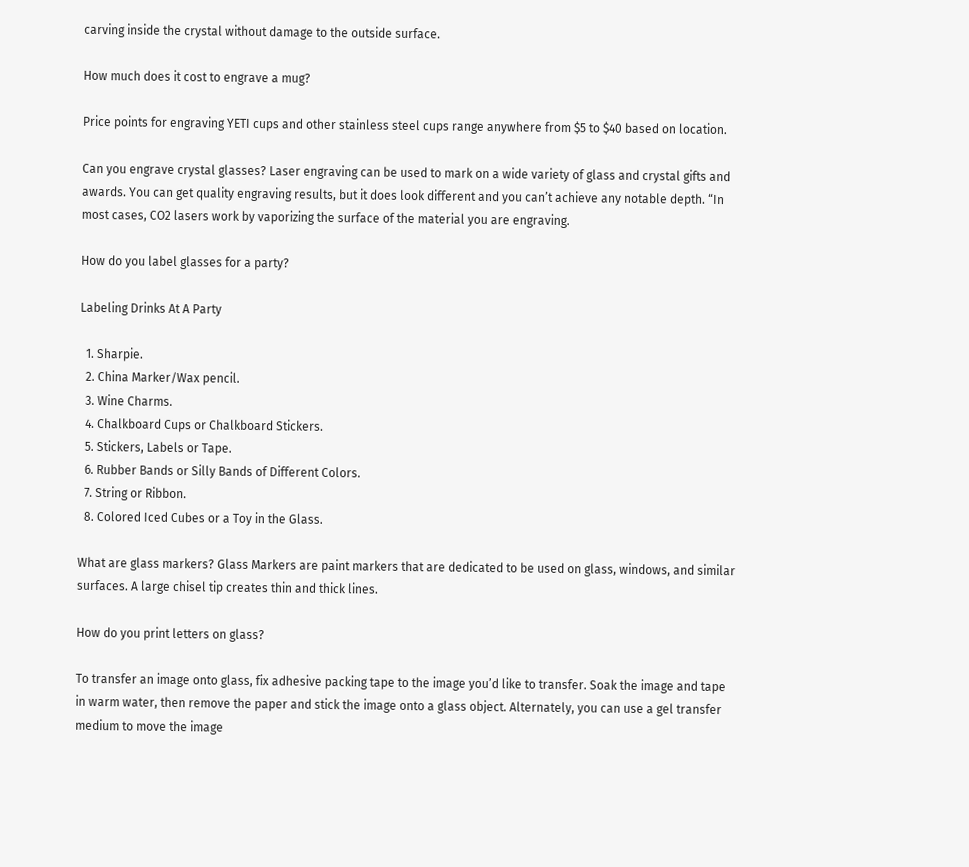carving inside the crystal without damage to the outside surface.

How much does it cost to engrave a mug?

Price points for engraving YETI cups and other stainless steel cups range anywhere from $5 to $40 based on location.

Can you engrave crystal glasses? Laser engraving can be used to mark on a wide variety of glass and crystal gifts and awards. You can get quality engraving results, but it does look different and you can’t achieve any notable depth. “In most cases, CO2 lasers work by vaporizing the surface of the material you are engraving.

How do you label glasses for a party?

Labeling Drinks At A Party

  1. Sharpie.
  2. China Marker/Wax pencil.
  3. Wine Charms.
  4. Chalkboard Cups or Chalkboard Stickers.
  5. Stickers, Labels or Tape.
  6. Rubber Bands or Silly Bands of Different Colors.
  7. String or Ribbon.
  8. Colored Iced Cubes or a Toy in the Glass.

What are glass markers? Glass Markers are paint markers that are dedicated to be used on glass, windows, and similar surfaces. A large chisel tip creates thin and thick lines.

How do you print letters on glass?

To transfer an image onto glass, fix adhesive packing tape to the image you’d like to transfer. Soak the image and tape in warm water, then remove the paper and stick the image onto a glass object. Alternately, you can use a gel transfer medium to move the image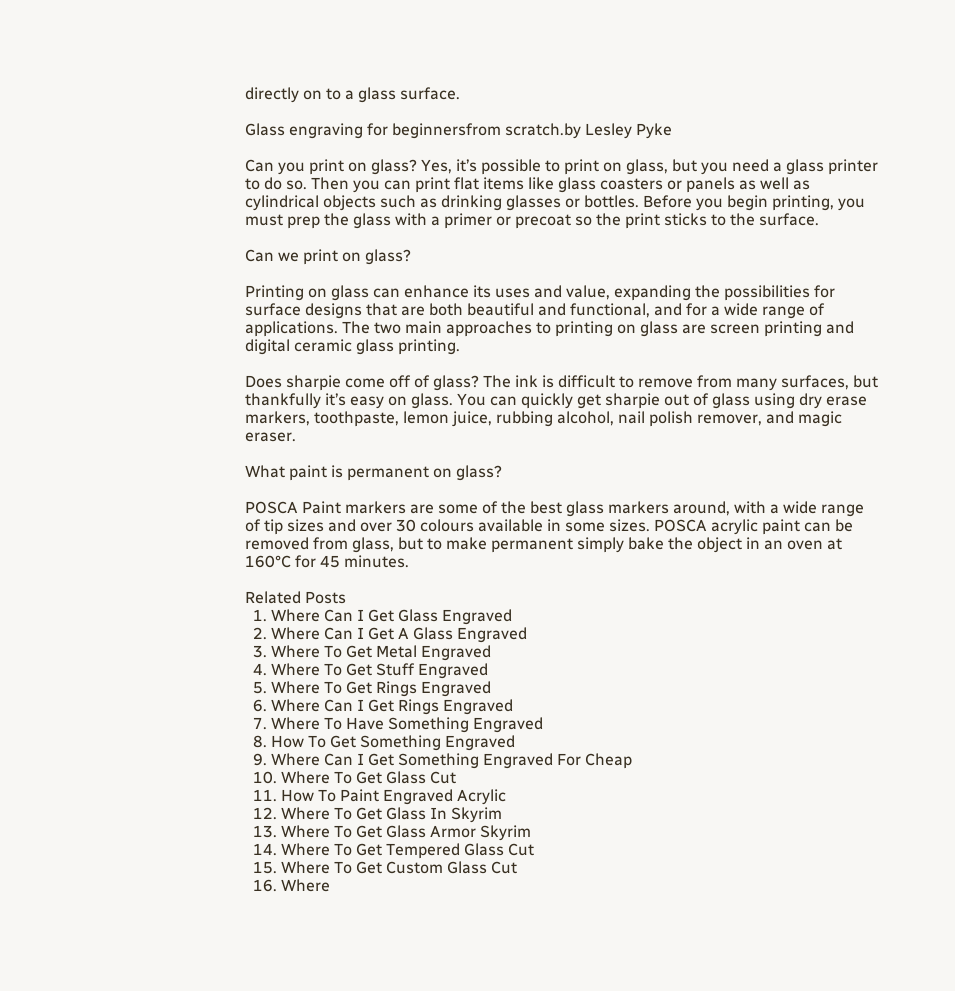directly on to a glass surface.

Glass engraving for beginnersfrom scratch.by Lesley Pyke

Can you print on glass? Yes, it’s possible to print on glass, but you need a glass printer to do so. Then you can print flat items like glass coasters or panels as well as cylindrical objects such as drinking glasses or bottles. Before you begin printing, you must prep the glass with a primer or precoat so the print sticks to the surface.

Can we print on glass?

Printing on glass can enhance its uses and value, expanding the possibilities for surface designs that are both beautiful and functional, and for a wide range of applications. The two main approaches to printing on glass are screen printing and digital ceramic glass printing.

Does sharpie come off of glass? The ink is difficult to remove from many surfaces, but thankfully it’s easy on glass. You can quickly get sharpie out of glass using dry erase markers, toothpaste, lemon juice, rubbing alcohol, nail polish remover, and magic eraser.

What paint is permanent on glass?

POSCA Paint markers are some of the best glass markers around, with a wide range of tip sizes and over 30 colours available in some sizes. POSCA acrylic paint can be removed from glass, but to make permanent simply bake the object in an oven at 160°C for 45 minutes.

Related Posts
  1. Where Can I Get Glass Engraved
  2. Where Can I Get A Glass Engraved
  3. Where To Get Metal Engraved
  4. Where To Get Stuff Engraved
  5. Where To Get Rings Engraved
  6. Where Can I Get Rings Engraved
  7. Where To Have Something Engraved
  8. How To Get Something Engraved
  9. Where Can I Get Something Engraved For Cheap
  10. Where To Get Glass Cut
  11. How To Paint Engraved Acrylic
  12. Where To Get Glass In Skyrim
  13. Where To Get Glass Armor Skyrim
  14. Where To Get Tempered Glass Cut
  15. Where To Get Custom Glass Cut
  16. Where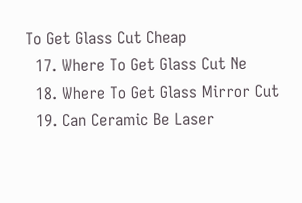To Get Glass Cut Cheap
  17. Where To Get Glass Cut Ne
  18. Where To Get Glass Mirror Cut
  19. Can Ceramic Be Laser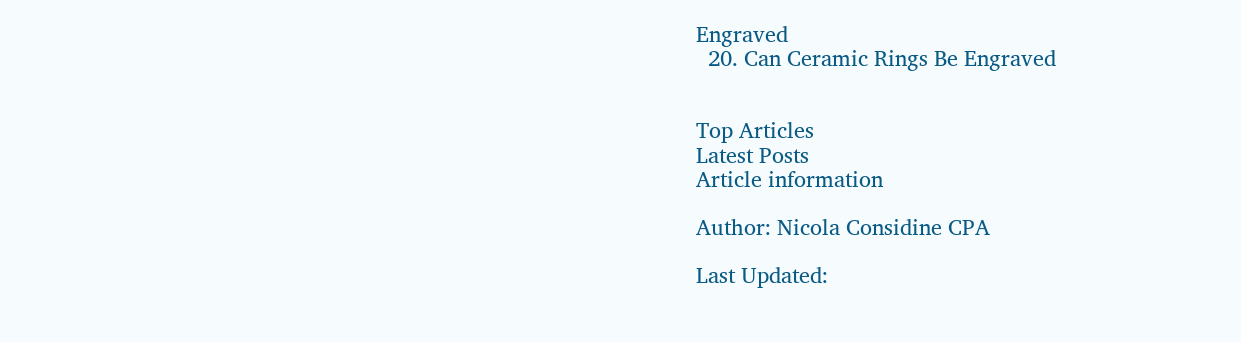Engraved
  20. Can Ceramic Rings Be Engraved


Top Articles
Latest Posts
Article information

Author: Nicola Considine CPA

Last Updated: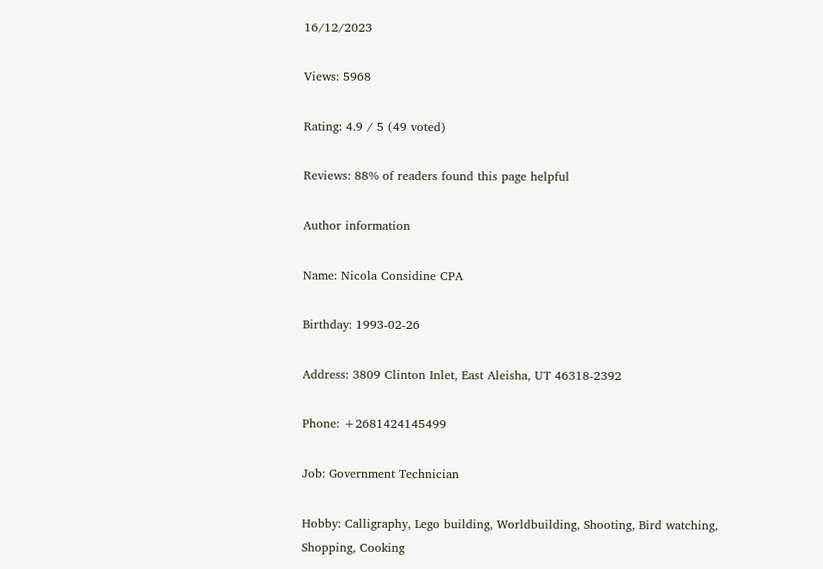16/12/2023

Views: 5968

Rating: 4.9 / 5 (49 voted)

Reviews: 88% of readers found this page helpful

Author information

Name: Nicola Considine CPA

Birthday: 1993-02-26

Address: 3809 Clinton Inlet, East Aleisha, UT 46318-2392

Phone: +2681424145499

Job: Government Technician

Hobby: Calligraphy, Lego building, Worldbuilding, Shooting, Bird watching, Shopping, Cooking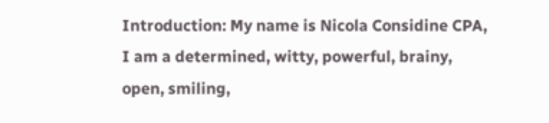Introduction: My name is Nicola Considine CPA, I am a determined, witty, powerful, brainy, open, smiling,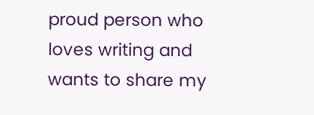proud person who loves writing and wants to share my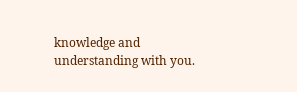knowledge and understanding with you.